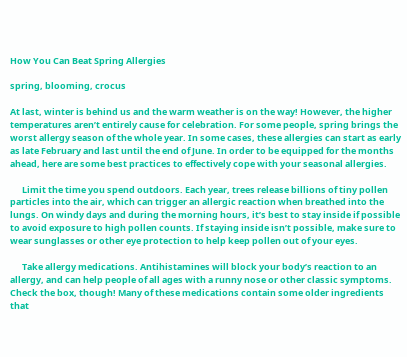How You Can Beat Spring Allergies

spring, blooming, crocus

At last, winter is behind us and the warm weather is on the way! However, the higher temperatures aren’t entirely cause for celebration. For some people, spring brings the worst allergy season of the whole year. In some cases, these allergies can start as early as late February and last until the end of June. In order to be equipped for the months ahead, here are some best practices to effectively cope with your seasonal allergies.

      Limit the time you spend outdoors. Each year, trees release billions of tiny pollen particles into the air, which can trigger an allergic reaction when breathed into the lungs. On windy days and during the morning hours, it’s best to stay inside if possible to avoid exposure to high pollen counts. If staying inside isn’t possible, make sure to wear sunglasses or other eye protection to help keep pollen out of your eyes.

      Take allergy medications. Antihistamines will block your body’s reaction to an allergy, and can help people of all ages with a runny nose or other classic symptoms. Check the box, though! Many of these medications contain some older ingredients that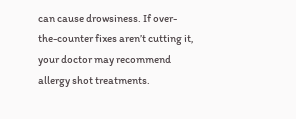can cause drowsiness. If over-the-counter fixes aren’t cutting it, your doctor may recommend allergy shot treatments.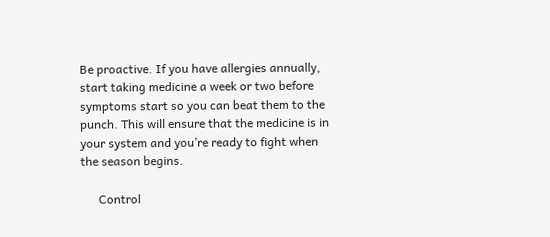Be proactive. If you have allergies annually, start taking medicine a week or two before symptoms start so you can beat them to the punch. This will ensure that the medicine is in your system and you’re ready to fight when the season begins.

      Control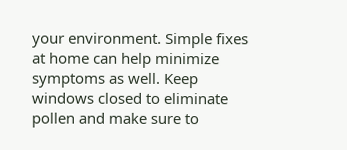your environment. Simple fixes at home can help minimize symptoms as well. Keep windows closed to eliminate pollen and make sure to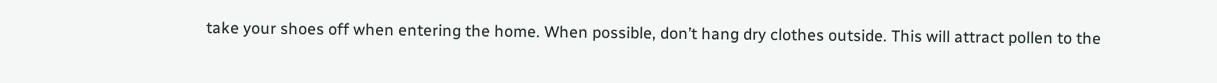take your shoes off when entering the home. When possible, don’t hang dry clothes outside. This will attract pollen to the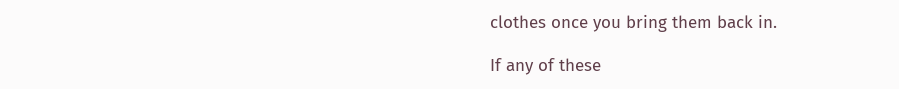clothes once you bring them back in.

If any of these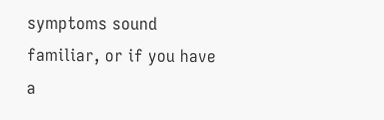symptoms sound familiar, or if you have a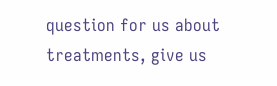question for us about treatments, give us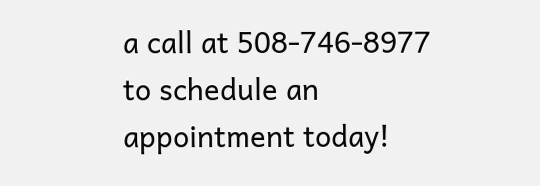a call at 508-746-8977 to schedule an appointment today!